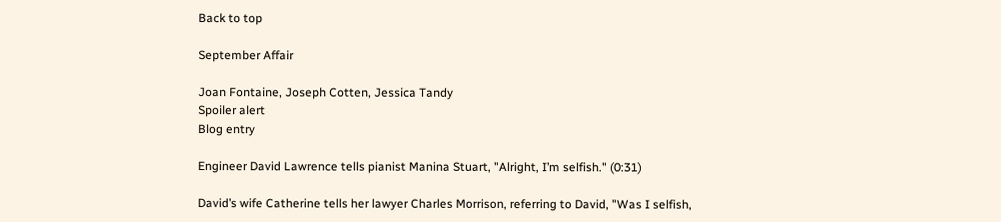Back to top

September Affair

Joan Fontaine, Joseph Cotten, Jessica Tandy
Spoiler alert
Blog entry

Engineer David Lawrence tells pianist Manina Stuart, "Alright, I’m selfish." (0:31)

David’s wife Catherine tells her lawyer Charles Morrison, referring to David, "Was I selfish,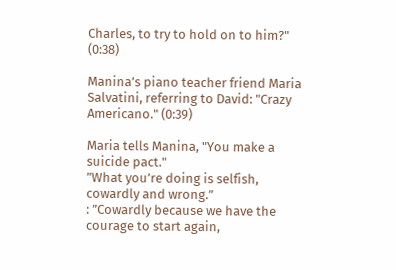Charles, to try to hold on to him?" (0:38)

Manina’s piano teacher friend Maria Salvatini, referring to David: "Crazy Americano." (0:39)

Maria tells Manina, "You make a suicide pact."
”What you’re doing is selfish, cowardly and wrong.”
: ”Cowardly because we have the courage to start again,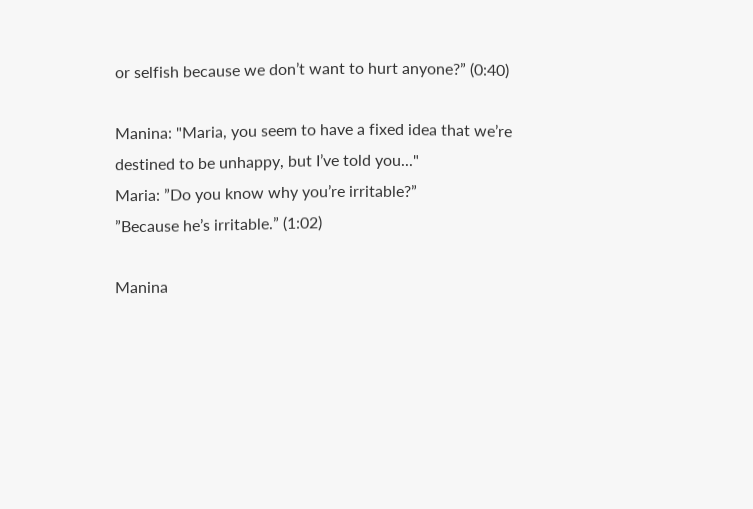or selfish because we don’t want to hurt anyone?” (0:40)

Manina: "Maria, you seem to have a fixed idea that we’re destined to be unhappy, but I’ve told you..."
Maria: ”Do you know why you’re irritable?”
”Because he’s irritable.” (1:02)

Manina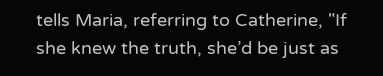tells Maria, referring to Catherine, "If she knew the truth, she’d be just as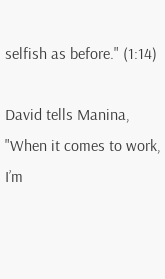selfish as before." (1:14)

David tells Manina, "When it comes to work, I’m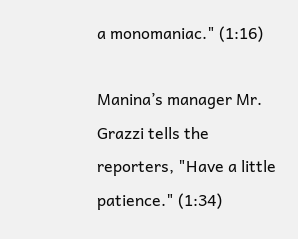a monomaniac." (1:16)

Manina’s manager Mr. Grazzi tells the reporters, "Have a little patience." (1:34)